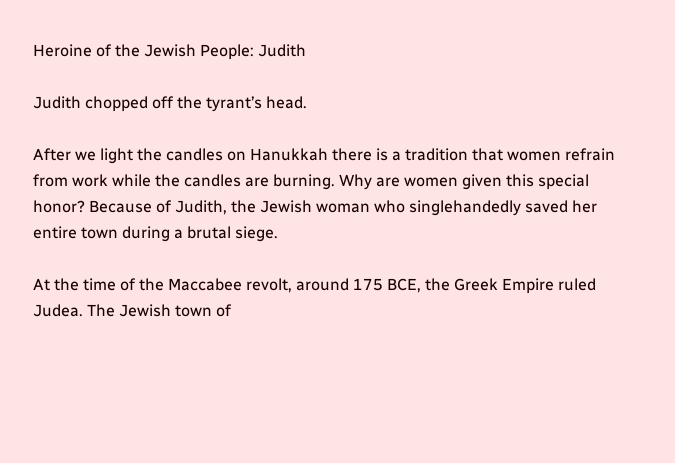Heroine of the Jewish People: Judith

Judith chopped off the tyrant’s head.

After we light the candles on Hanukkah there is a tradition that women refrain from work while the candles are burning. Why are women given this special honor? Because of Judith, the Jewish woman who singlehandedly saved her entire town during a brutal siege.

At the time of the Maccabee revolt, around 175 BCE, the Greek Empire ruled Judea. The Jewish town of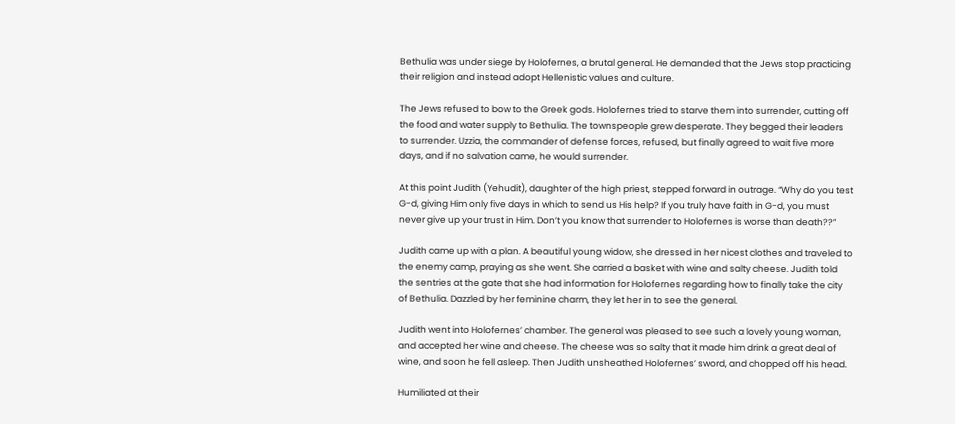Bethulia was under siege by Holofernes, a brutal general. He demanded that the Jews stop practicing their religion and instead adopt Hellenistic values and culture.

The Jews refused to bow to the Greek gods. Holofernes tried to starve them into surrender, cutting off the food and water supply to Bethulia. The townspeople grew desperate. They begged their leaders to surrender. Uzzia, the commander of defense forces, refused, but finally agreed to wait five more days, and if no salvation came, he would surrender.

At this point Judith (Yehudit), daughter of the high priest, stepped forward in outrage. “Why do you test G-d, giving Him only five days in which to send us His help? If you truly have faith in G-d, you must never give up your trust in Him. Don’t you know that surrender to Holofernes is worse than death??”

Judith came up with a plan. A beautiful young widow, she dressed in her nicest clothes and traveled to the enemy camp, praying as she went. She carried a basket with wine and salty cheese. Judith told the sentries at the gate that she had information for Holofernes regarding how to finally take the city of Bethulia. Dazzled by her feminine charm, they let her in to see the general.

Judith went into Holofernes’ chamber. The general was pleased to see such a lovely young woman, and accepted her wine and cheese. The cheese was so salty that it made him drink a great deal of wine, and soon he fell asleep. Then Judith unsheathed Holofernes’ sword, and chopped off his head.

Humiliated at their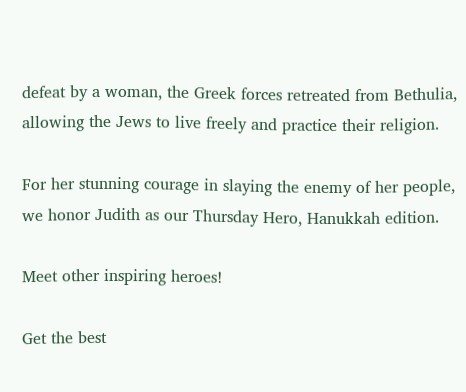defeat by a woman, the Greek forces retreated from Bethulia, allowing the Jews to live freely and practice their religion.

For her stunning courage in slaying the enemy of her people, we honor Judith as our Thursday Hero, Hanukkah edition.

Meet other inspiring heroes!

Get the best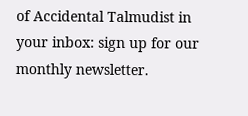of Accidental Talmudist in your inbox: sign up for our monthly newsletter.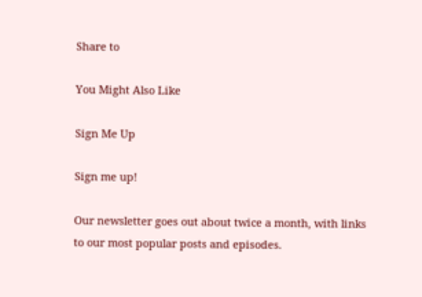Share to

You Might Also Like

Sign Me Up

Sign me up!

Our newsletter goes out about twice a month, with links to our most popular posts and episodes.